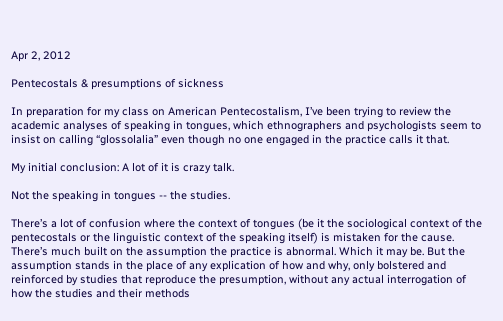Apr 2, 2012

Pentecostals & presumptions of sickness

In preparation for my class on American Pentecostalism, I’ve been trying to review the academic analyses of speaking in tongues, which ethnographers and psychologists seem to insist on calling “glossolalia” even though no one engaged in the practice calls it that.

My initial conclusion: A lot of it is crazy talk.

Not the speaking in tongues -- the studies.

There’s a lot of confusion where the context of tongues (be it the sociological context of the pentecostals or the linguistic context of the speaking itself) is mistaken for the cause. There’s much built on the assumption the practice is abnormal. Which it may be. But the assumption stands in the place of any explication of how and why, only bolstered and reinforced by studies that reproduce the presumption, without any actual interrogation of how the studies and their methods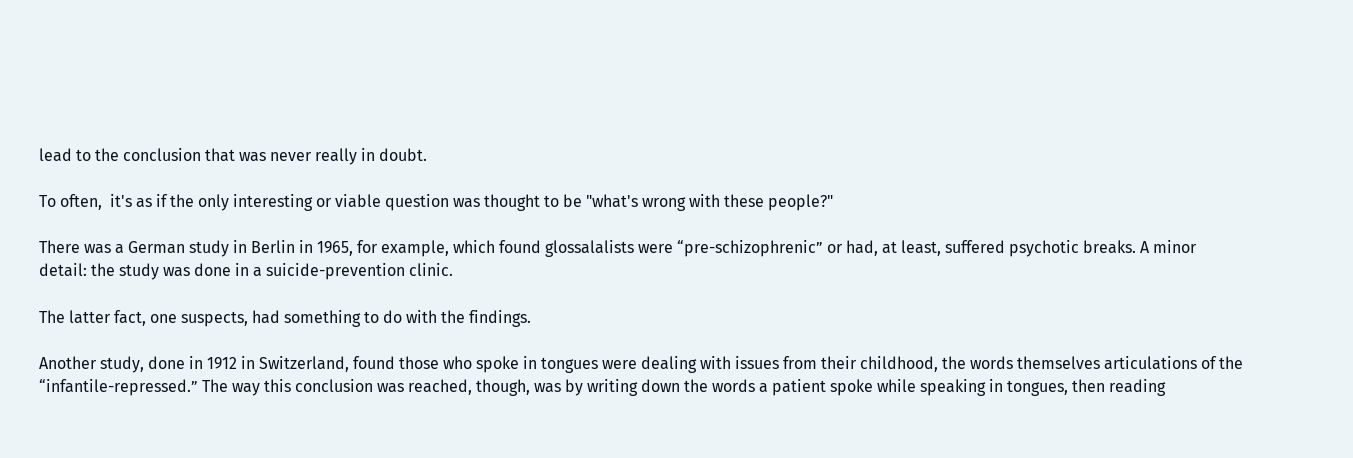lead to the conclusion that was never really in doubt.

To often,  it's as if the only interesting or viable question was thought to be "what's wrong with these people?"

There was a German study in Berlin in 1965, for example, which found glossalalists were “pre-schizophrenic” or had, at least, suffered psychotic breaks. A minor detail: the study was done in a suicide-prevention clinic.

The latter fact, one suspects, had something to do with the findings.

Another study, done in 1912 in Switzerland, found those who spoke in tongues were dealing with issues from their childhood, the words themselves articulations of the “infantile-repressed.” The way this conclusion was reached, though, was by writing down the words a patient spoke while speaking in tongues, then reading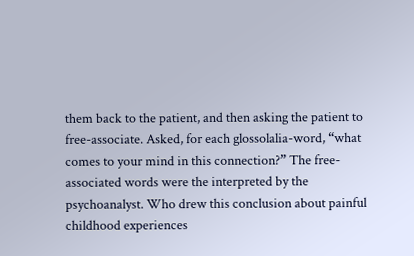them back to the patient, and then asking the patient to free-associate. Asked, for each glossolalia-word, “what comes to your mind in this connection?” The free-associated words were the interpreted by the psychoanalyst. Who drew this conclusion about painful childhood experiences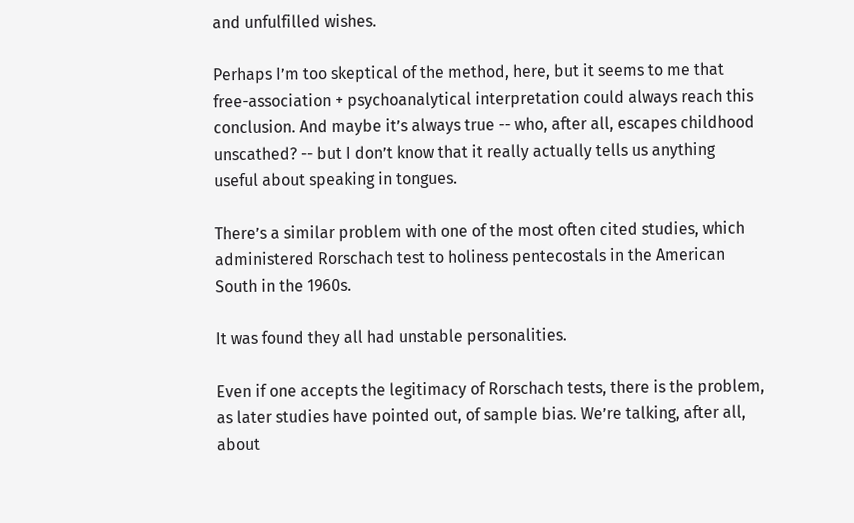and unfulfilled wishes.

Perhaps I’m too skeptical of the method, here, but it seems to me that free-association + psychoanalytical interpretation could always reach this conclusion. And maybe it’s always true -- who, after all, escapes childhood unscathed? -- but I don’t know that it really actually tells us anything useful about speaking in tongues.

There’s a similar problem with one of the most often cited studies, which administered Rorschach test to holiness pentecostals in the American South in the 1960s.

It was found they all had unstable personalities.

Even if one accepts the legitimacy of Rorschach tests, there is the problem, as later studies have pointed out, of sample bias. We’re talking, after all, about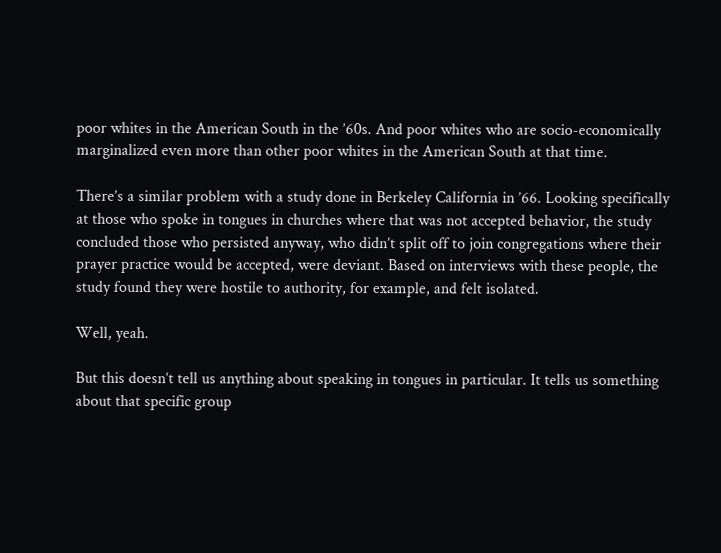poor whites in the American South in the ’60s. And poor whites who are socio-economically marginalized even more than other poor whites in the American South at that time.

There’s a similar problem with a study done in Berkeley California in ’66. Looking specifically at those who spoke in tongues in churches where that was not accepted behavior, the study concluded those who persisted anyway, who didn’t split off to join congregations where their prayer practice would be accepted, were deviant. Based on interviews with these people, the study found they were hostile to authority, for example, and felt isolated.

Well, yeah.

But this doesn’t tell us anything about speaking in tongues in particular. It tells us something about that specific group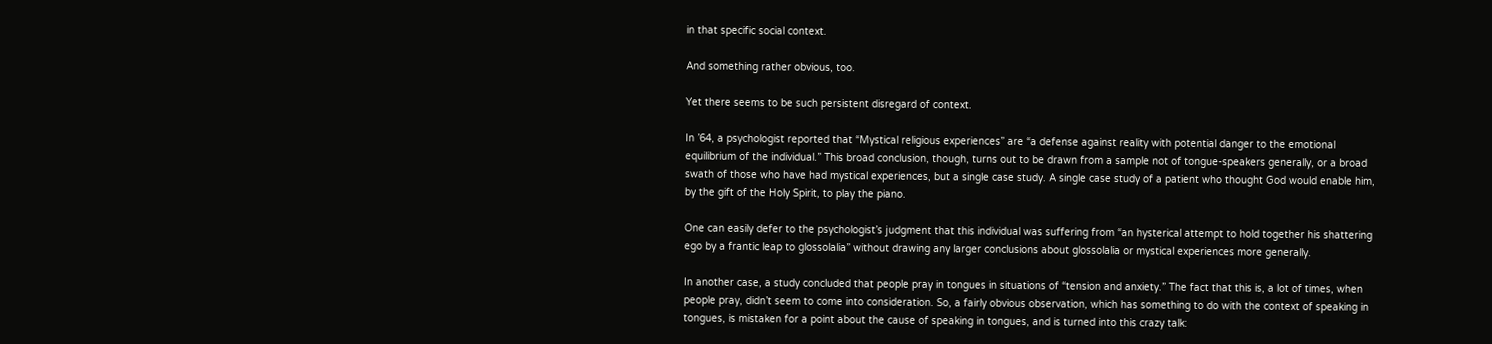in that specific social context.

And something rather obvious, too.

Yet there seems to be such persistent disregard of context.

In ’64, a psychologist reported that “Mystical religious experiences” are “a defense against reality with potential danger to the emotional equilibrium of the individual.” This broad conclusion, though, turns out to be drawn from a sample not of tongue-speakers generally, or a broad swath of those who have had mystical experiences, but a single case study. A single case study of a patient who thought God would enable him, by the gift of the Holy Spirit, to play the piano.

One can easily defer to the psychologist’s judgment that this individual was suffering from “an hysterical attempt to hold together his shattering ego by a frantic leap to glossolalia” without drawing any larger conclusions about glossolalia or mystical experiences more generally.

In another case, a study concluded that people pray in tongues in situations of “tension and anxiety.” The fact that this is, a lot of times, when people pray, didn’t seem to come into consideration. So, a fairly obvious observation, which has something to do with the context of speaking in tongues, is mistaken for a point about the cause of speaking in tongues, and is turned into this crazy talk: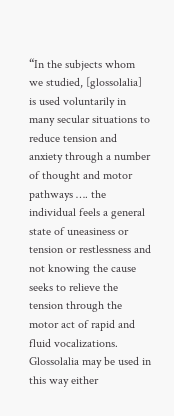“In the subjects whom we studied, [glossolalia] is used voluntarily in many secular situations to reduce tension and anxiety through a number of thought and motor pathways …. the individual feels a general state of uneasiness or tension or restlessness and not knowing the cause seeks to relieve the tension through the motor act of rapid and fluid vocalizations. Glossolalia may be used in this way either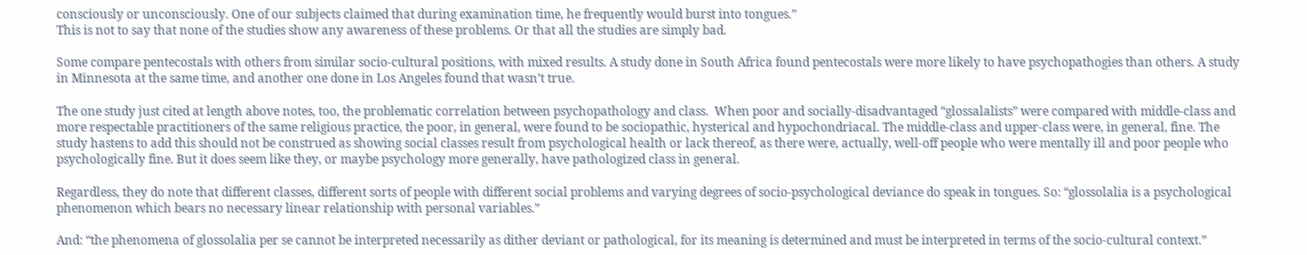consciously or unconsciously. One of our subjects claimed that during examination time, he frequently would burst into tongues.”
This is not to say that none of the studies show any awareness of these problems. Or that all the studies are simply bad.

Some compare pentecostals with others from similar socio-cultural positions, with mixed results. A study done in South Africa found pentecostals were more likely to have psychopathogies than others. A study in Minnesota at the same time, and another one done in Los Angeles found that wasn’t true.

The one study just cited at length above notes, too, the problematic correlation between psychopathology and class.  When poor and socially-disadvantaged “glossalalists” were compared with middle-class and more respectable practitioners of the same religious practice, the poor, in general, were found to be sociopathic, hysterical and hypochondriacal. The middle-class and upper-class were, in general, fine. The study hastens to add this should not be construed as showing social classes result from psychological health or lack thereof, as there were, actually, well-off people who were mentally ill and poor people who psychologically fine. But it does seem like they, or maybe psychology more generally, have pathologized class in general.

Regardless, they do note that different classes, different sorts of people with different social problems and varying degrees of socio-psychological deviance do speak in tongues. So: “glossolalia is a psychological phenomenon which bears no necessary linear relationship with personal variables.”

And: “the phenomena of glossolalia per se cannot be interpreted necessarily as dither deviant or pathological, for its meaning is determined and must be interpreted in terms of the socio-cultural context.”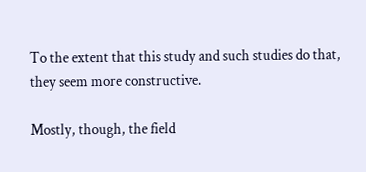To the extent that this study and such studies do that, they seem more constructive.

Mostly, though, the field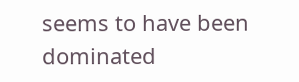seems to have been dominated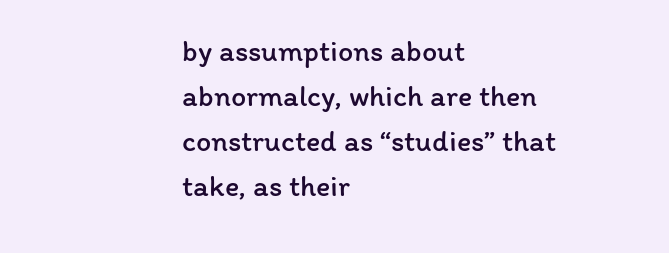by assumptions about abnormalcy, which are then constructed as “studies” that take, as their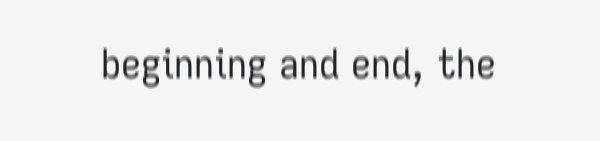beginning and end, the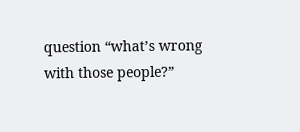question “what’s wrong with those people?”